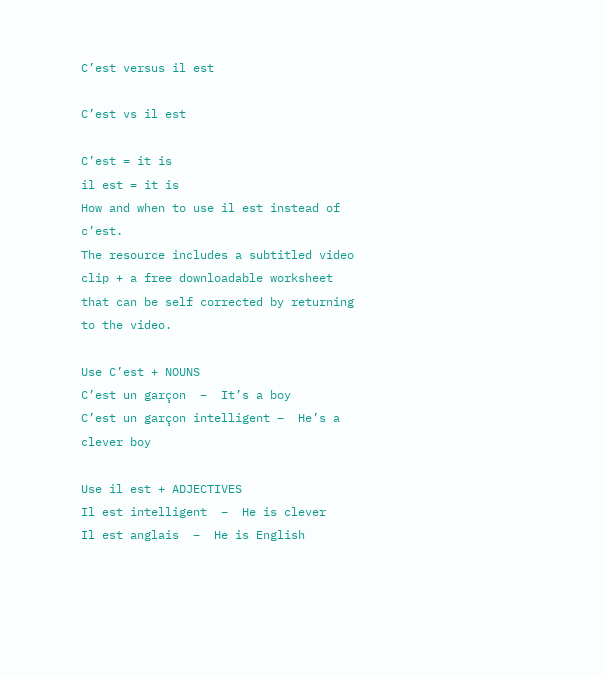C’est versus il est

C’est vs il est

C’est = it is
il est = it is
How and when to use il est instead of c’est.
The resource includes a subtitled video clip + a free downloadable worksheet that can be self corrected by returning to the video.

Use C’est + NOUNS
C’est un garçon  –  It’s a boy
C’est un garçon intelligent –  He’s a clever boy

Use il est + ADJECTIVES
Il est intelligent  –  He is clever
Il est anglais  –  He is English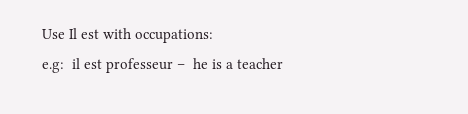Use Il est with occupations:
e.g:  il est professeur –  he is a teacher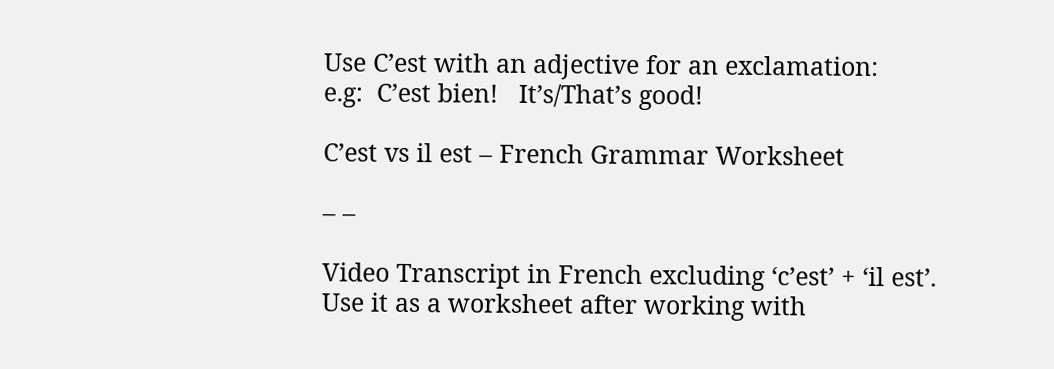Use C’est with an adjective for an exclamation:
e.g:  C’est bien!   It’s/That’s good!

C’est vs il est – French Grammar Worksheet

– –

Video Transcript in French excluding ‘c’est’ + ‘il est’.
Use it as a worksheet after working with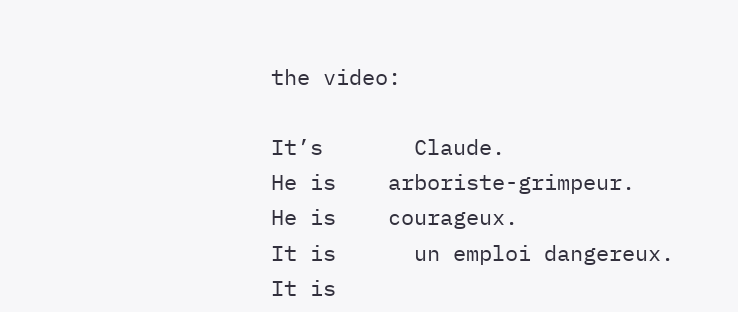the video:

It’s       Claude.
He is    arboriste-grimpeur.
He is    courageux.
It is      un emploi dangereux.
It is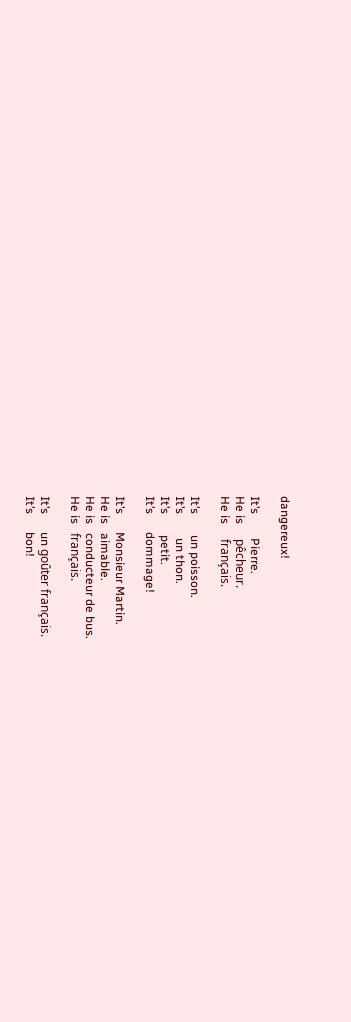dangereux!

It’s        Pierre.
He is     pêcheur.
He is     français.

It’s       un poisson.
It’s        un thon.
It’s       petit.
It’s      dommage!

It’s      Monsieur Martin.
He is   aimable.
He is   conducteur de bus.
He is   français.

It’s      un goûter français.
It’s      bon!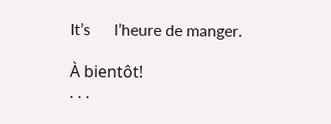It’s      l’heure de manger.

À bientôt!
. . .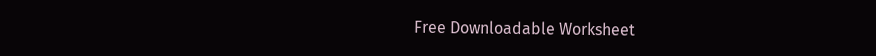Free Downloadable Worksheet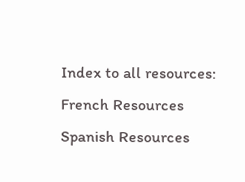Index to all resources:
French Resources
Spanish Resources